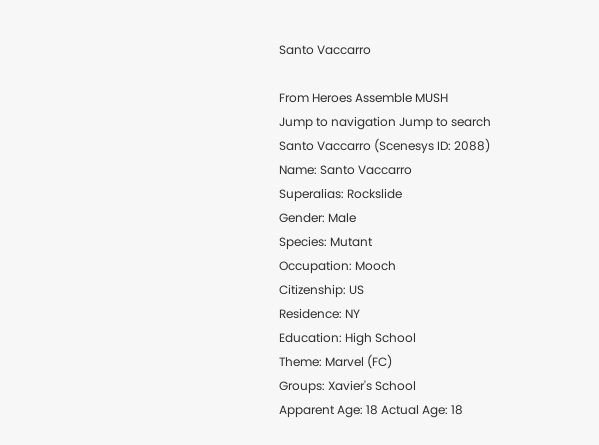Santo Vaccarro

From Heroes Assemble MUSH
Jump to navigation Jump to search
Santo Vaccarro (Scenesys ID: 2088)
Name: Santo Vaccarro
Superalias: Rockslide
Gender: Male
Species: Mutant
Occupation: Mooch
Citizenship: US
Residence: NY
Education: High School
Theme: Marvel (FC)
Groups: Xavier's School
Apparent Age: 18 Actual Age: 18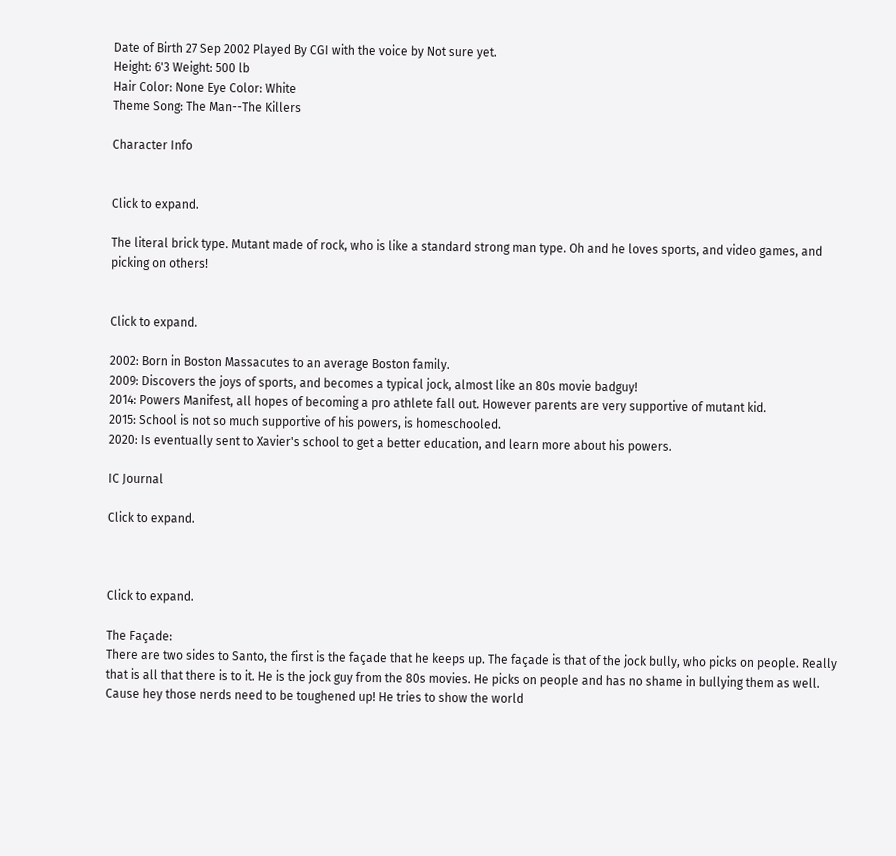Date of Birth 27 Sep 2002 Played By CGI with the voice by Not sure yet.
Height: 6'3 Weight: 500 lb
Hair Color: None Eye Color: White
Theme Song: The Man--The Killers

Character Info


Click to expand.

The literal brick type. Mutant made of rock, who is like a standard strong man type. Oh and he loves sports, and video games, and picking on others!


Click to expand.

2002: Born in Boston Massacutes to an average Boston family.
2009: Discovers the joys of sports, and becomes a typical jock, almost like an 80s movie badguy!
2014: Powers Manifest, all hopes of becoming a pro athlete fall out. However parents are very supportive of mutant kid.
2015: School is not so much supportive of his powers, is homeschooled.
2020: Is eventually sent to Xavier's school to get a better education, and learn more about his powers.

IC Journal

Click to expand.



Click to expand.

The Façade:
There are two sides to Santo, the first is the façade that he keeps up. The façade is that of the jock bully, who picks on people. Really that is all that there is to it. He is the jock guy from the 80s movies. He picks on people and has no shame in bullying them as well. Cause hey those nerds need to be toughened up! He tries to show the world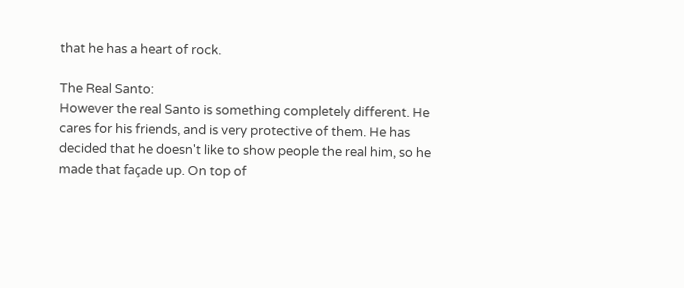that he has a heart of rock.

The Real Santo:
However the real Santo is something completely different. He cares for his friends, and is very protective of them. He has decided that he doesn't like to show people the real him, so he made that façade up. On top of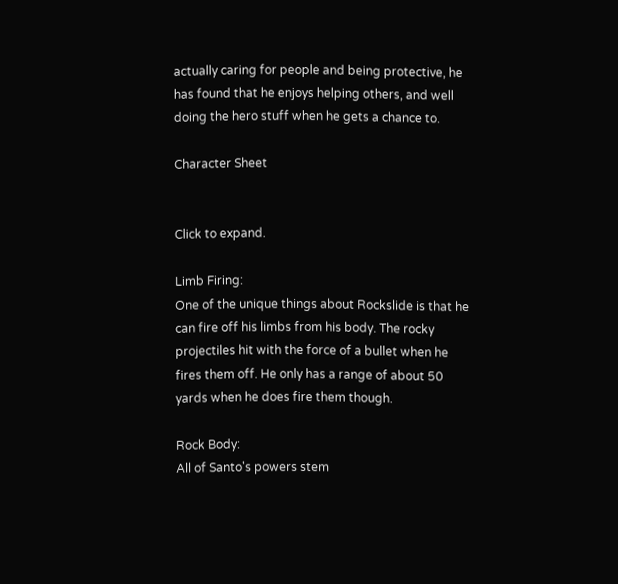actually caring for people and being protective, he has found that he enjoys helping others, and well doing the hero stuff when he gets a chance to.

Character Sheet


Click to expand.

Limb Firing:
One of the unique things about Rockslide is that he can fire off his limbs from his body. The rocky projectiles hit with the force of a bullet when he fires them off. He only has a range of about 50 yards when he does fire them though.

Rock Body:
All of Santo's powers stem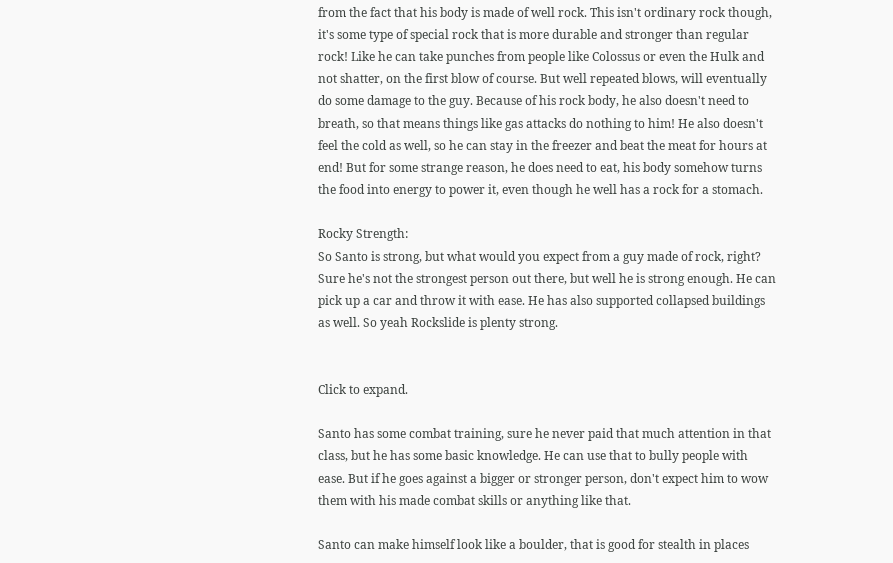from the fact that his body is made of well rock. This isn't ordinary rock though, it's some type of special rock that is more durable and stronger than regular rock! Like he can take punches from people like Colossus or even the Hulk and not shatter, on the first blow of course. But well repeated blows, will eventually do some damage to the guy. Because of his rock body, he also doesn't need to breath, so that means things like gas attacks do nothing to him! He also doesn't feel the cold as well, so he can stay in the freezer and beat the meat for hours at end! But for some strange reason, he does need to eat, his body somehow turns the food into energy to power it, even though he well has a rock for a stomach.

Rocky Strength:
So Santo is strong, but what would you expect from a guy made of rock, right? Sure he's not the strongest person out there, but well he is strong enough. He can pick up a car and throw it with ease. He has also supported collapsed buildings as well. So yeah Rockslide is plenty strong.


Click to expand.

Santo has some combat training, sure he never paid that much attention in that class, but he has some basic knowledge. He can use that to bully people with ease. But if he goes against a bigger or stronger person, don't expect him to wow them with his made combat skills or anything like that.

Santo can make himself look like a boulder, that is good for stealth in places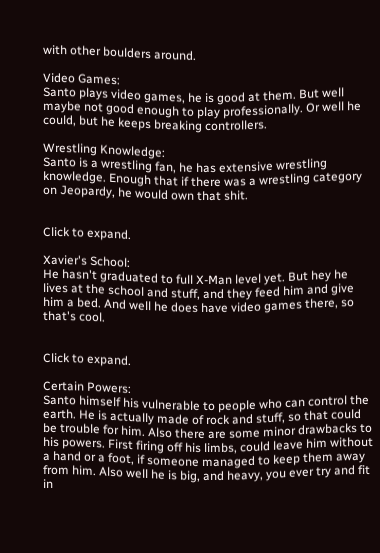with other boulders around.

Video Games:
Santo plays video games, he is good at them. But well maybe not good enough to play professionally. Or well he could, but he keeps breaking controllers.

Wrestling Knowledge:
Santo is a wrestling fan, he has extensive wrestling knowledge. Enough that if there was a wrestling category on Jeopardy, he would own that shit.


Click to expand.

Xavier's School:
He hasn't graduated to full X-Man level yet. But hey he lives at the school and stuff, and they feed him and give him a bed. And well he does have video games there, so that's cool.


Click to expand.

Certain Powers:
Santo himself his vulnerable to people who can control the earth. He is actually made of rock and stuff, so that could be trouble for him. Also there are some minor drawbacks to his powers. First firing off his limbs, could leave him without a hand or a foot, if someone managed to keep them away from him. Also well he is big, and heavy, you ever try and fit in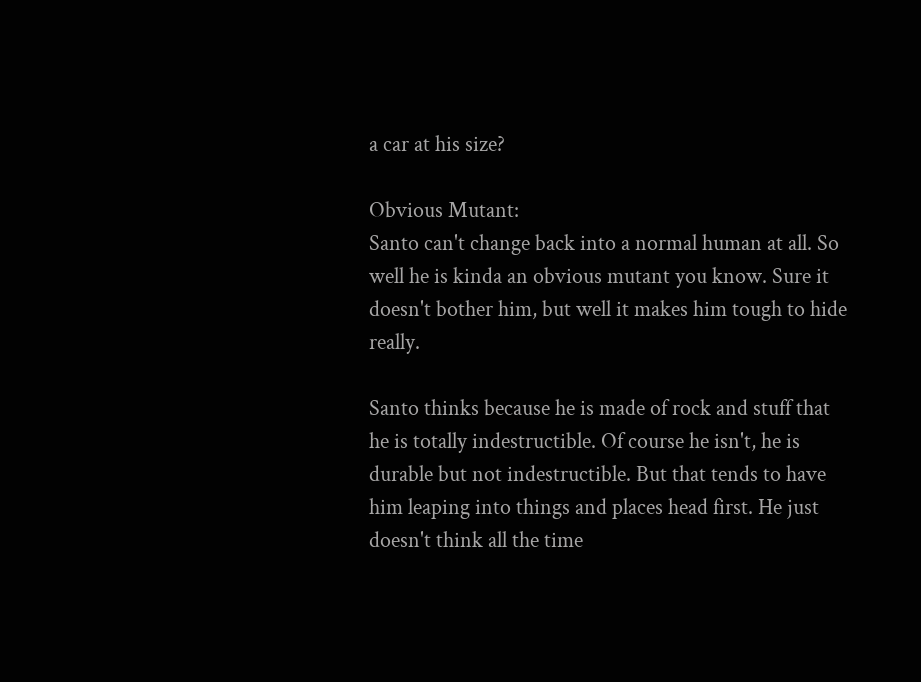a car at his size?

Obvious Mutant:
Santo can't change back into a normal human at all. So well he is kinda an obvious mutant you know. Sure it doesn't bother him, but well it makes him tough to hide really.

Santo thinks because he is made of rock and stuff that he is totally indestructible. Of course he isn't, he is durable but not indestructible. But that tends to have him leaping into things and places head first. He just doesn't think all the time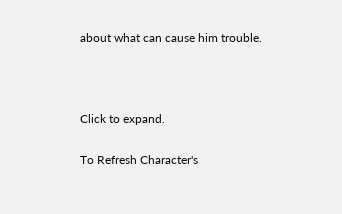about what can cause him trouble.



Click to expand.

To Refresh Character's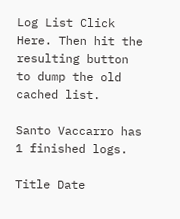Log List Click Here. Then hit the resulting button to dump the old cached list.

Santo Vaccarro has 1 finished logs.

Title Date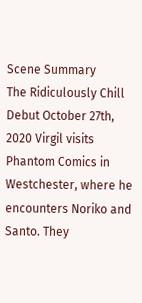Scene Summary
The Ridiculously Chill Debut October 27th, 2020 Virgil visits Phantom Comics in Westchester, where he encounters Noriko and Santo. They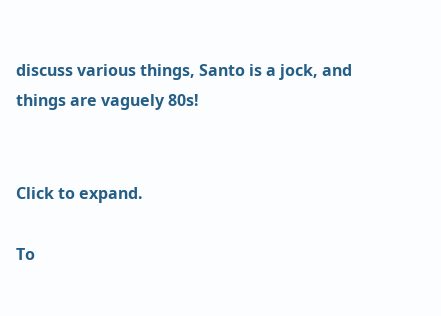discuss various things, Santo is a jock, and things are vaguely 80s!


Click to expand.

To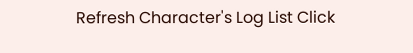Refresh Character's Log List Click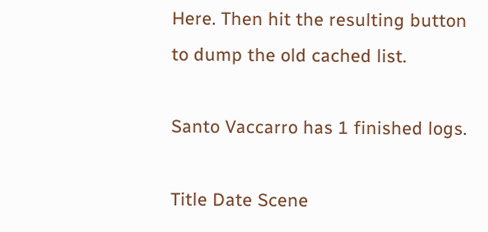Here. Then hit the resulting button to dump the old cached list.

Santo Vaccarro has 1 finished logs.

Title Date Scene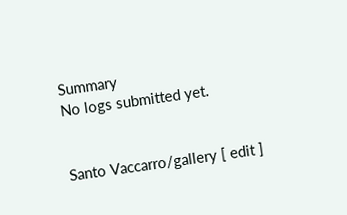Summary
No logs submitted yet.


Santo Vaccarro/gallery [ edit ]